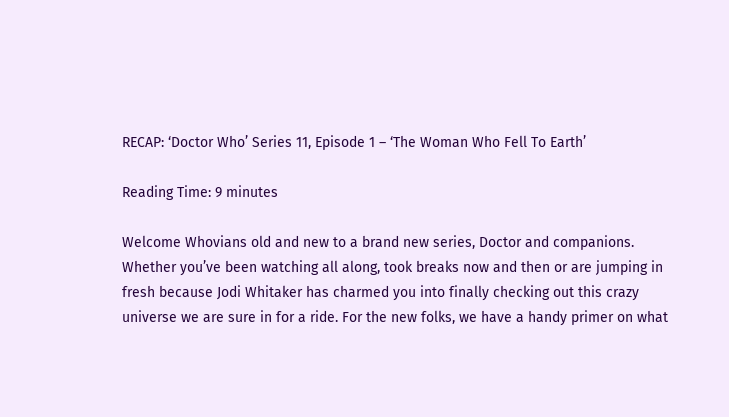RECAP: ‘Doctor Who’ Series 11, Episode 1 – ‘The Woman Who Fell To Earth’

Reading Time: 9 minutes

Welcome Whovians old and new to a brand new series, Doctor and companions. Whether you’ve been watching all along, took breaks now and then or are jumping in fresh because Jodi Whitaker has charmed you into finally checking out this crazy universe we are sure in for a ride. For the new folks, we have a handy primer on what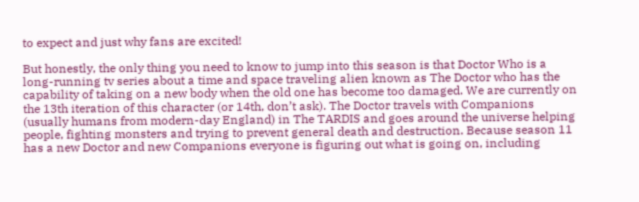to expect and just why fans are excited!

But honestly, the only thing you need to know to jump into this season is that Doctor Who is a long-running tv series about a time and space traveling alien known as The Doctor who has the capability of taking on a new body when the old one has become too damaged. We are currently on the 13th iteration of this character (or 14th, don’t ask). The Doctor travels with Companions (usually humans from modern-day England) in The TARDIS and goes around the universe helping people, fighting monsters and trying to prevent general death and destruction. Because season 11 has a new Doctor and new Companions everyone is figuring out what is going on, including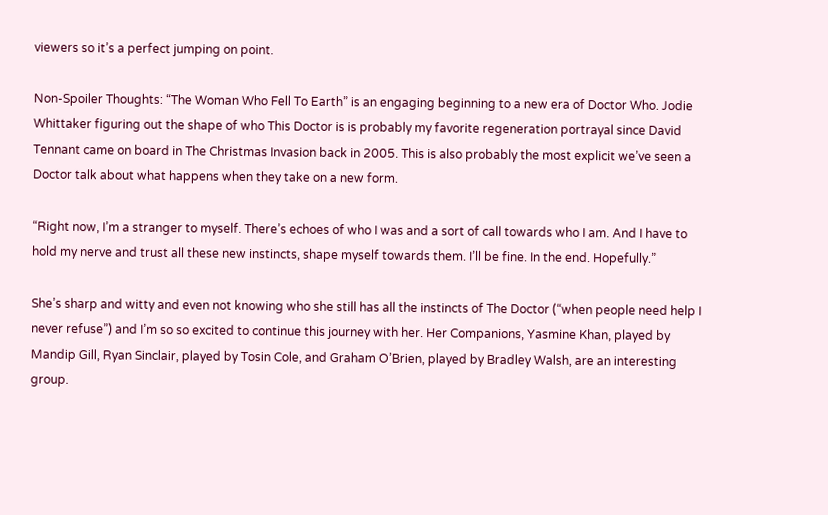viewers so it’s a perfect jumping on point.

Non-Spoiler Thoughts: “The Woman Who Fell To Earth” is an engaging beginning to a new era of Doctor Who. Jodie Whittaker figuring out the shape of who This Doctor is is probably my favorite regeneration portrayal since David Tennant came on board in The Christmas Invasion back in 2005. This is also probably the most explicit we’ve seen a Doctor talk about what happens when they take on a new form.

“Right now, I’m a stranger to myself. There’s echoes of who I was and a sort of call towards who I am. And I have to hold my nerve and trust all these new instincts, shape myself towards them. I’ll be fine. In the end. Hopefully.”

She’s sharp and witty and even not knowing who she still has all the instincts of The Doctor (“when people need help I never refuse”) and I’m so so excited to continue this journey with her. Her Companions, Yasmine Khan, played by Mandip Gill, Ryan Sinclair, played by Tosin Cole, and Graham O’Brien, played by Bradley Walsh, are an interesting group.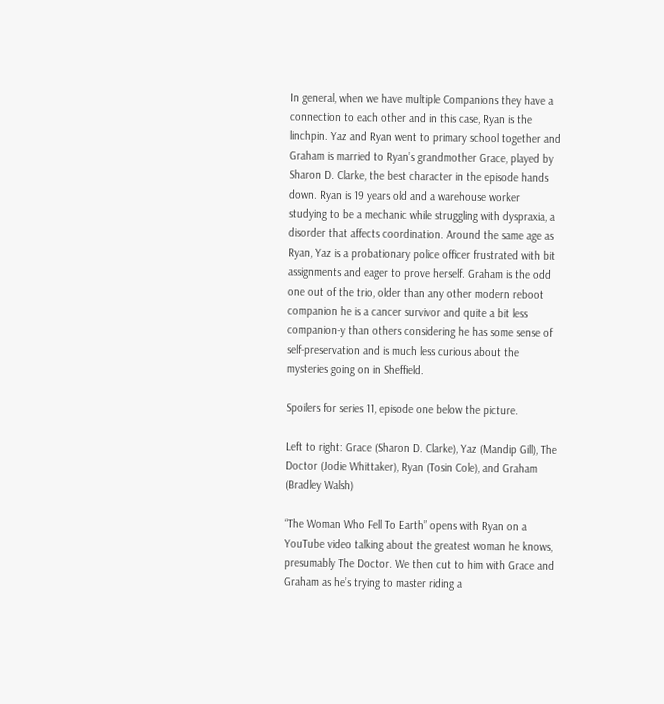In general, when we have multiple Companions they have a connection to each other and in this case, Ryan is the linchpin. Yaz and Ryan went to primary school together and Graham is married to Ryan’s grandmother Grace, played by Sharon D. Clarke, the best character in the episode hands down. Ryan is 19 years old and a warehouse worker studying to be a mechanic while struggling with dyspraxia, a disorder that affects coordination. Around the same age as Ryan, Yaz is a probationary police officer frustrated with bit assignments and eager to prove herself. Graham is the odd one out of the trio, older than any other modern reboot companion he is a cancer survivor and quite a bit less companion-y than others considering he has some sense of self-preservation and is much less curious about the mysteries going on in Sheffield.

Spoilers for series 11, episode one below the picture.

Left to right: Grace (Sharon D. Clarke), Yaz (Mandip Gill), The Doctor (Jodie Whittaker), Ryan (Tosin Cole), and Graham (Bradley Walsh)

“The Woman Who Fell To Earth” opens with Ryan on a YouTube video talking about the greatest woman he knows, presumably The Doctor. We then cut to him with Grace and Graham as he’s trying to master riding a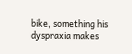bike, something his dyspraxia makes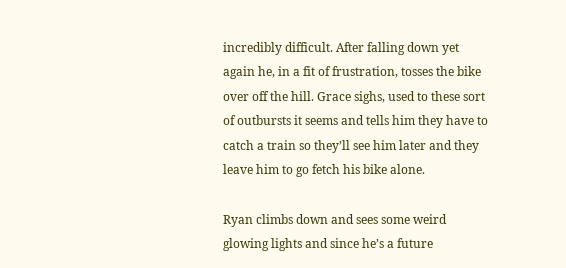incredibly difficult. After falling down yet again he, in a fit of frustration, tosses the bike over off the hill. Grace sighs, used to these sort of outbursts it seems and tells him they have to catch a train so they’ll see him later and they leave him to go fetch his bike alone.

Ryan climbs down and sees some weird glowing lights and since he’s a future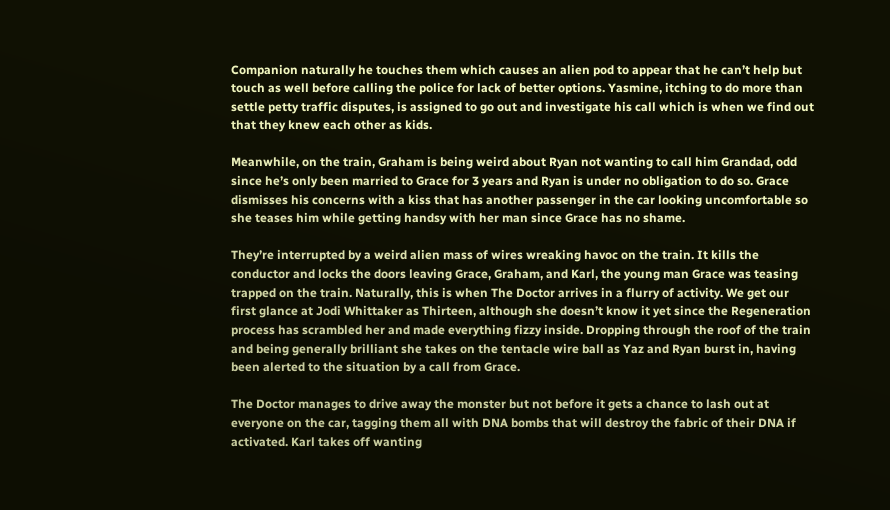Companion naturally he touches them which causes an alien pod to appear that he can’t help but touch as well before calling the police for lack of better options. Yasmine, itching to do more than settle petty traffic disputes, is assigned to go out and investigate his call which is when we find out that they knew each other as kids.

Meanwhile, on the train, Graham is being weird about Ryan not wanting to call him Grandad, odd since he’s only been married to Grace for 3 years and Ryan is under no obligation to do so. Grace dismisses his concerns with a kiss that has another passenger in the car looking uncomfortable so she teases him while getting handsy with her man since Grace has no shame.

They’re interrupted by a weird alien mass of wires wreaking havoc on the train. It kills the conductor and locks the doors leaving Grace, Graham, and Karl, the young man Grace was teasing trapped on the train. Naturally, this is when The Doctor arrives in a flurry of activity. We get our first glance at Jodi Whittaker as Thirteen, although she doesn’t know it yet since the Regeneration process has scrambled her and made everything fizzy inside. Dropping through the roof of the train and being generally brilliant she takes on the tentacle wire ball as Yaz and Ryan burst in, having been alerted to the situation by a call from Grace.

The Doctor manages to drive away the monster but not before it gets a chance to lash out at everyone on the car, tagging them all with DNA bombs that will destroy the fabric of their DNA if activated. Karl takes off wanting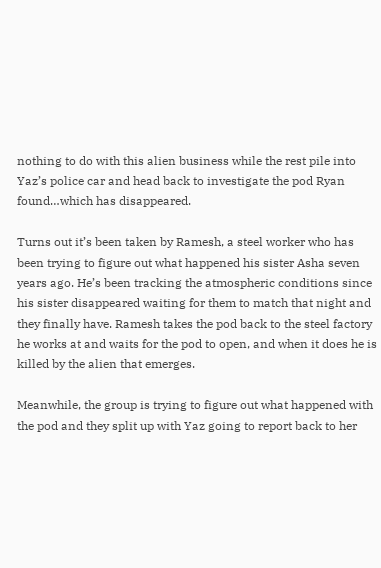nothing to do with this alien business while the rest pile into Yaz’s police car and head back to investigate the pod Ryan found…which has disappeared.

Turns out it’s been taken by Ramesh, a steel worker who has been trying to figure out what happened his sister Asha seven years ago. He’s been tracking the atmospheric conditions since his sister disappeared waiting for them to match that night and they finally have. Ramesh takes the pod back to the steel factory he works at and waits for the pod to open, and when it does he is killed by the alien that emerges.

Meanwhile, the group is trying to figure out what happened with the pod and they split up with Yaz going to report back to her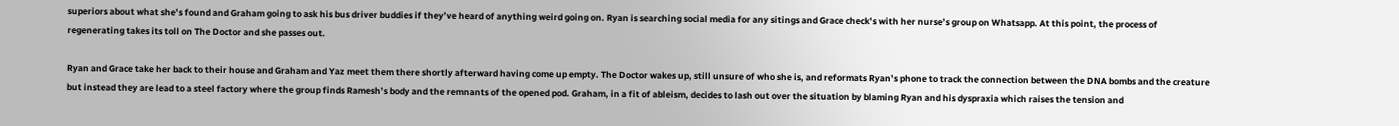superiors about what she’s found and Graham going to ask his bus driver buddies if they’ve heard of anything weird going on. Ryan is searching social media for any sitings and Grace check’s with her nurse’s group on Whatsapp. At this point, the process of regenerating takes its toll on The Doctor and she passes out.

Ryan and Grace take her back to their house and Graham and Yaz meet them there shortly afterward having come up empty. The Doctor wakes up, still unsure of who she is, and reformats Ryan’s phone to track the connection between the DNA bombs and the creature but instead they are lead to a steel factory where the group finds Ramesh’s body and the remnants of the opened pod. Graham, in a fit of ableism, decides to lash out over the situation by blaming Ryan and his dyspraxia which raises the tension and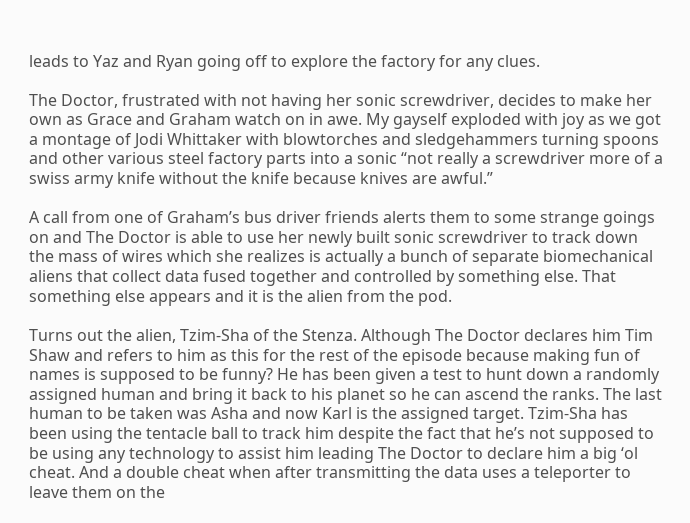leads to Yaz and Ryan going off to explore the factory for any clues.

The Doctor, frustrated with not having her sonic screwdriver, decides to make her own as Grace and Graham watch on in awe. My gayself exploded with joy as we got a montage of Jodi Whittaker with blowtorches and sledgehammers turning spoons and other various steel factory parts into a sonic “not really a screwdriver more of a swiss army knife without the knife because knives are awful.”

A call from one of Graham’s bus driver friends alerts them to some strange goings on and The Doctor is able to use her newly built sonic screwdriver to track down the mass of wires which she realizes is actually a bunch of separate biomechanical aliens that collect data fused together and controlled by something else. That something else appears and it is the alien from the pod.

Turns out the alien, Tzim-Sha of the Stenza. Although The Doctor declares him Tim Shaw and refers to him as this for the rest of the episode because making fun of names is supposed to be funny? He has been given a test to hunt down a randomly assigned human and bring it back to his planet so he can ascend the ranks. The last human to be taken was Asha and now Karl is the assigned target. Tzim-Sha has been using the tentacle ball to track him despite the fact that he’s not supposed to be using any technology to assist him leading The Doctor to declare him a big ‘ol cheat. And a double cheat when after transmitting the data uses a teleporter to leave them on the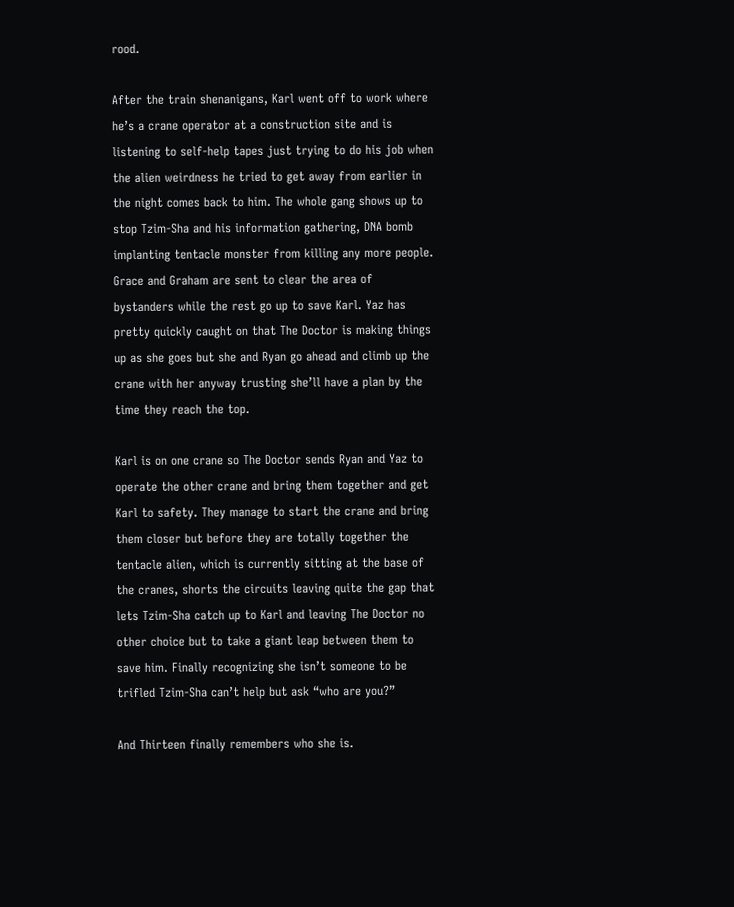rood.

After the train shenanigans, Karl went off to work where he’s a crane operator at a construction site and is listening to self-help tapes just trying to do his job when the alien weirdness he tried to get away from earlier in the night comes back to him. The whole gang shows up to stop Tzim-Sha and his information gathering, DNA bomb implanting tentacle monster from killing any more people. Grace and Graham are sent to clear the area of bystanders while the rest go up to save Karl. Yaz has pretty quickly caught on that The Doctor is making things up as she goes but she and Ryan go ahead and climb up the crane with her anyway trusting she’ll have a plan by the time they reach the top.

Karl is on one crane so The Doctor sends Ryan and Yaz to operate the other crane and bring them together and get Karl to safety. They manage to start the crane and bring them closer but before they are totally together the tentacle alien, which is currently sitting at the base of the cranes, shorts the circuits leaving quite the gap that lets Tzim-Sha catch up to Karl and leaving The Doctor no other choice but to take a giant leap between them to save him. Finally recognizing she isn’t someone to be trifled Tzim-Sha can’t help but ask “who are you?”

And Thirteen finally remembers who she is.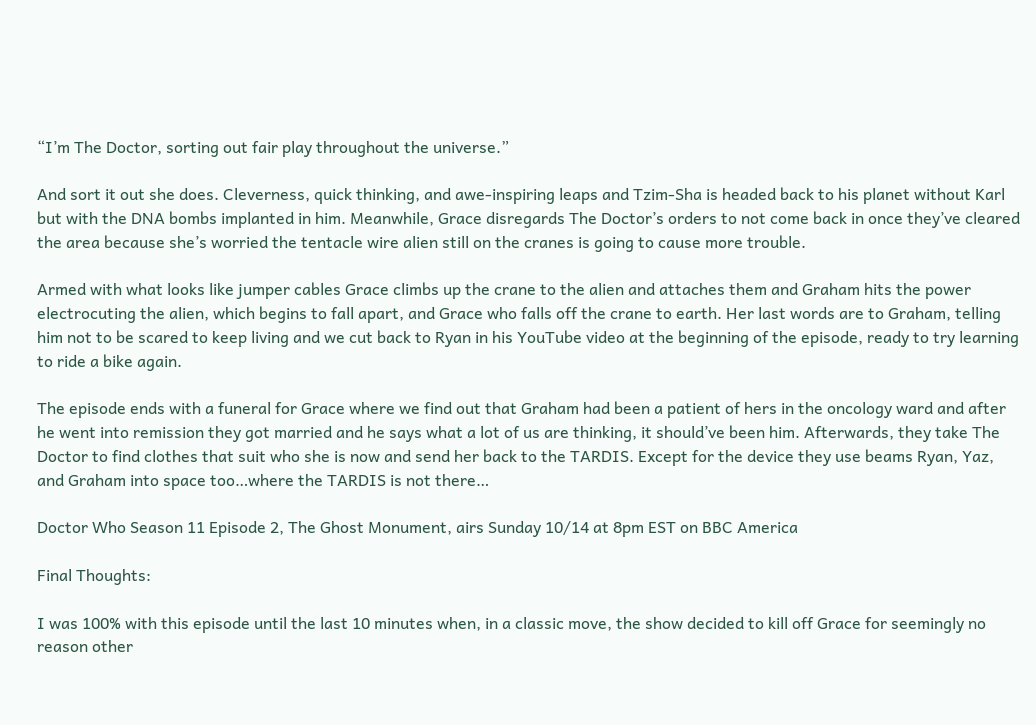“I’m The Doctor, sorting out fair play throughout the universe.”

And sort it out she does. Cleverness, quick thinking, and awe-inspiring leaps and Tzim-Sha is headed back to his planet without Karl but with the DNA bombs implanted in him. Meanwhile, Grace disregards The Doctor’s orders to not come back in once they’ve cleared the area because she’s worried the tentacle wire alien still on the cranes is going to cause more trouble.

Armed with what looks like jumper cables Grace climbs up the crane to the alien and attaches them and Graham hits the power electrocuting the alien, which begins to fall apart, and Grace who falls off the crane to earth. Her last words are to Graham, telling him not to be scared to keep living and we cut back to Ryan in his YouTube video at the beginning of the episode, ready to try learning to ride a bike again.

The episode ends with a funeral for Grace where we find out that Graham had been a patient of hers in the oncology ward and after he went into remission they got married and he says what a lot of us are thinking, it should’ve been him. Afterwards, they take The Doctor to find clothes that suit who she is now and send her back to the TARDIS. Except for the device they use beams Ryan, Yaz, and Graham into space too…where the TARDIS is not there…

Doctor Who Season 11 Episode 2, The Ghost Monument, airs Sunday 10/14 at 8pm EST on BBC America

Final Thoughts:

I was 100% with this episode until the last 10 minutes when, in a classic move, the show decided to kill off Grace for seemingly no reason other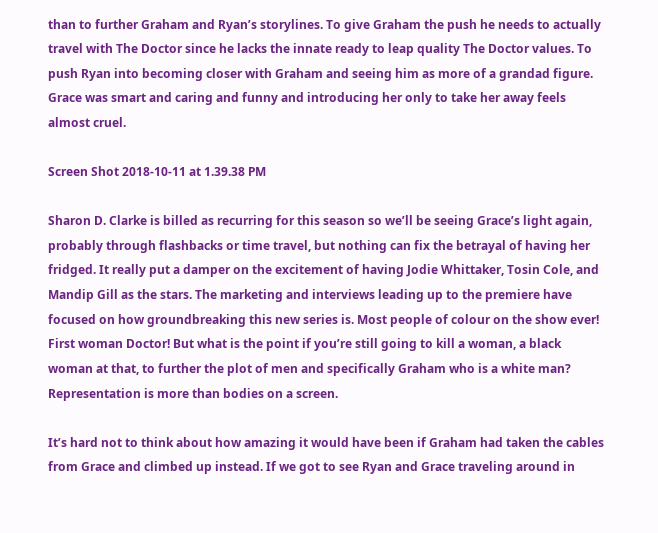than to further Graham and Ryan’s storylines. To give Graham the push he needs to actually travel with The Doctor since he lacks the innate ready to leap quality The Doctor values. To push Ryan into becoming closer with Graham and seeing him as more of a grandad figure. Grace was smart and caring and funny and introducing her only to take her away feels almost cruel.

Screen Shot 2018-10-11 at 1.39.38 PM

Sharon D. Clarke is billed as recurring for this season so we’ll be seeing Grace’s light again, probably through flashbacks or time travel, but nothing can fix the betrayal of having her fridged. It really put a damper on the excitement of having Jodie Whittaker, Tosin Cole, and Mandip Gill as the stars. The marketing and interviews leading up to the premiere have focused on how groundbreaking this new series is. Most people of colour on the show ever! First woman Doctor! But what is the point if you’re still going to kill a woman, a black woman at that, to further the plot of men and specifically Graham who is a white man? Representation is more than bodies on a screen.

It’s hard not to think about how amazing it would have been if Graham had taken the cables from Grace and climbed up instead. If we got to see Ryan and Grace traveling around in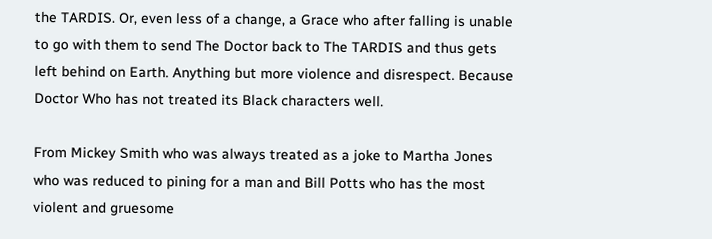the TARDIS. Or, even less of a change, a Grace who after falling is unable to go with them to send The Doctor back to The TARDIS and thus gets left behind on Earth. Anything but more violence and disrespect. Because Doctor Who has not treated its Black characters well.

From Mickey Smith who was always treated as a joke to Martha Jones who was reduced to pining for a man and Bill Potts who has the most violent and gruesome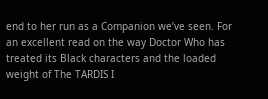end to her run as a Companion we’ve seen. For an excellent read on the way Doctor Who has treated its Black characters and the loaded weight of The TARDIS I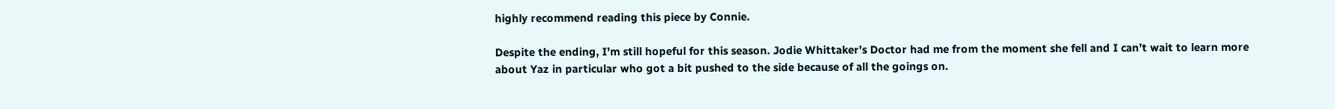highly recommend reading this piece by Connie.

Despite the ending, I’m still hopeful for this season. Jodie Whittaker’s Doctor had me from the moment she fell and I can’t wait to learn more about Yaz in particular who got a bit pushed to the side because of all the goings on.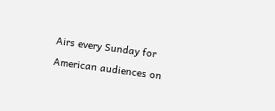Airs every Sunday for American audiences on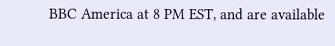BBC America at 8 PM EST, and are available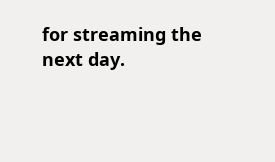for streaming the next day.